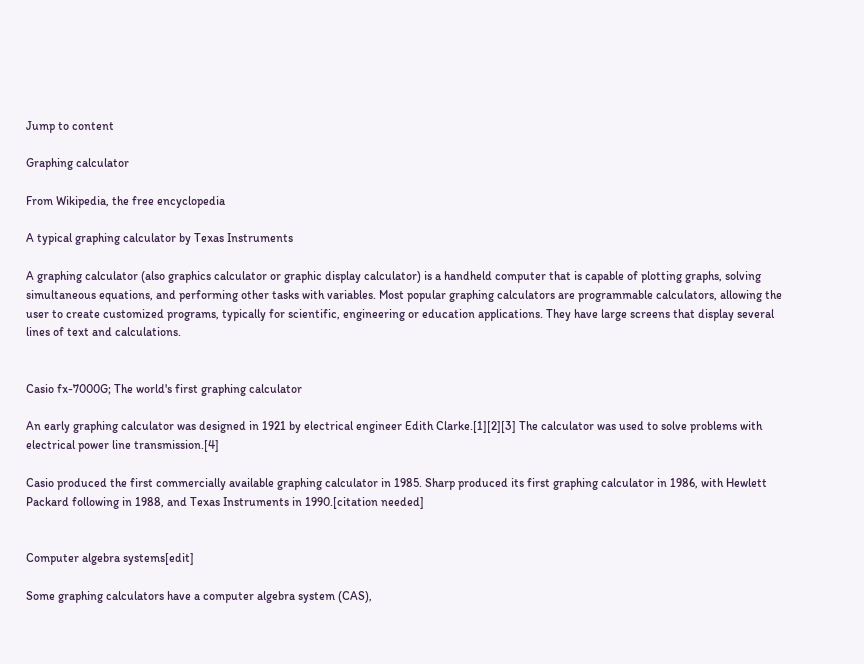Jump to content

Graphing calculator

From Wikipedia, the free encyclopedia

A typical graphing calculator by Texas Instruments

A graphing calculator (also graphics calculator or graphic display calculator) is a handheld computer that is capable of plotting graphs, solving simultaneous equations, and performing other tasks with variables. Most popular graphing calculators are programmable calculators, allowing the user to create customized programs, typically for scientific, engineering or education applications. They have large screens that display several lines of text and calculations.


Casio fx-7000G; The world's first graphing calculator

An early graphing calculator was designed in 1921 by electrical engineer Edith Clarke.[1][2][3] The calculator was used to solve problems with electrical power line transmission.[4]

Casio produced the first commercially available graphing calculator in 1985. Sharp produced its first graphing calculator in 1986, with Hewlett Packard following in 1988, and Texas Instruments in 1990.[citation needed]


Computer algebra systems[edit]

Some graphing calculators have a computer algebra system (CAS),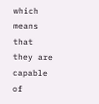which means that they are capable of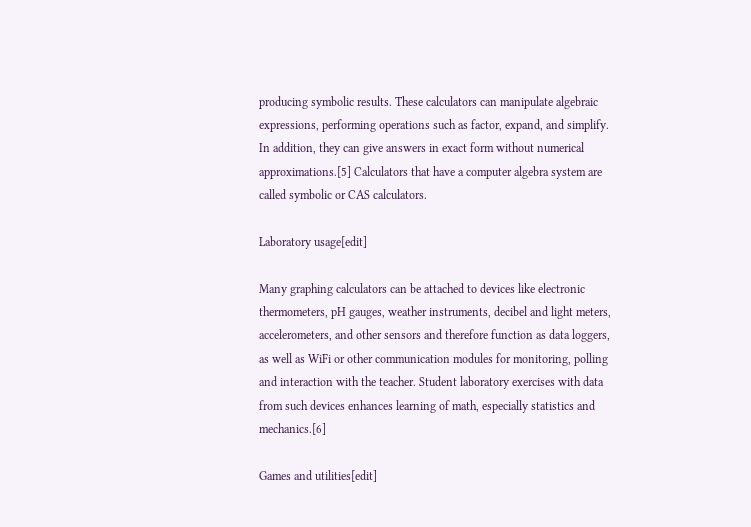producing symbolic results. These calculators can manipulate algebraic expressions, performing operations such as factor, expand, and simplify. In addition, they can give answers in exact form without numerical approximations.[5] Calculators that have a computer algebra system are called symbolic or CAS calculators.

Laboratory usage[edit]

Many graphing calculators can be attached to devices like electronic thermometers, pH gauges, weather instruments, decibel and light meters, accelerometers, and other sensors and therefore function as data loggers, as well as WiFi or other communication modules for monitoring, polling and interaction with the teacher. Student laboratory exercises with data from such devices enhances learning of math, especially statistics and mechanics.[6]

Games and utilities[edit]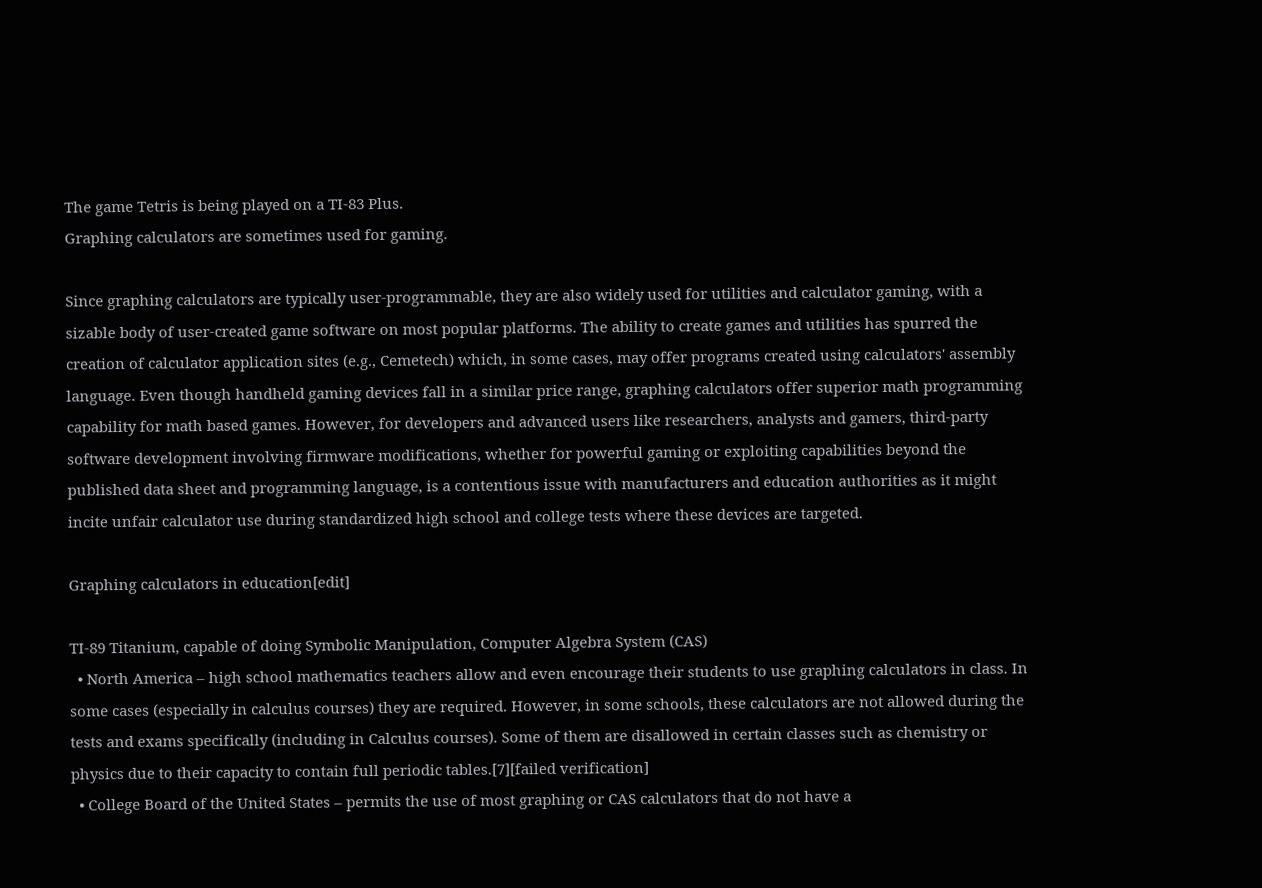The game Tetris is being played on a TI-83 Plus.
Graphing calculators are sometimes used for gaming.

Since graphing calculators are typically user-programmable, they are also widely used for utilities and calculator gaming, with a sizable body of user-created game software on most popular platforms. The ability to create games and utilities has spurred the creation of calculator application sites (e.g., Cemetech) which, in some cases, may offer programs created using calculators' assembly language. Even though handheld gaming devices fall in a similar price range, graphing calculators offer superior math programming capability for math based games. However, for developers and advanced users like researchers, analysts and gamers, third-party software development involving firmware modifications, whether for powerful gaming or exploiting capabilities beyond the published data sheet and programming language, is a contentious issue with manufacturers and education authorities as it might incite unfair calculator use during standardized high school and college tests where these devices are targeted.

Graphing calculators in education[edit]

TI-89 Titanium, capable of doing Symbolic Manipulation, Computer Algebra System (CAS)
  • North America – high school mathematics teachers allow and even encourage their students to use graphing calculators in class. In some cases (especially in calculus courses) they are required. However, in some schools, these calculators are not allowed during the tests and exams specifically (including in Calculus courses). Some of them are disallowed in certain classes such as chemistry or physics due to their capacity to contain full periodic tables.[7][failed verification]
  • College Board of the United States – permits the use of most graphing or CAS calculators that do not have a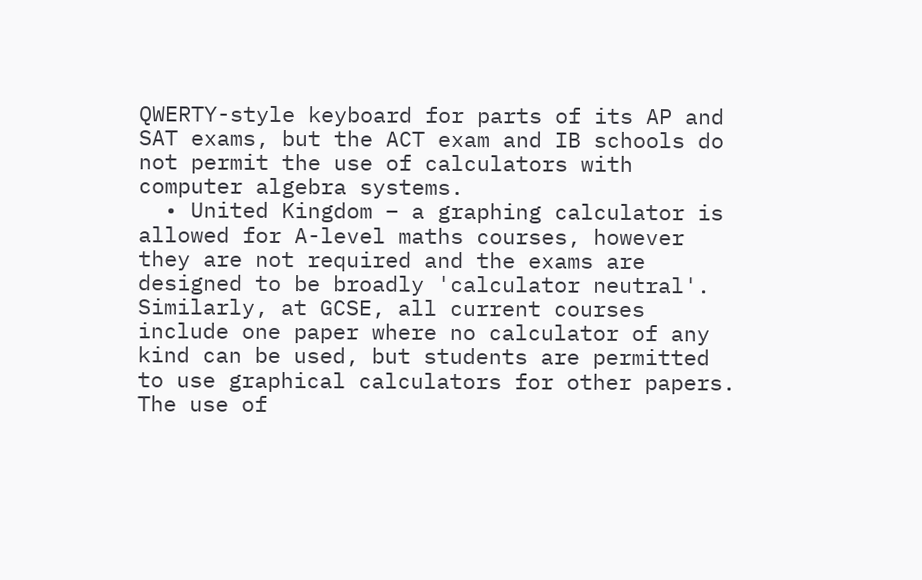QWERTY-style keyboard for parts of its AP and SAT exams, but the ACT exam and IB schools do not permit the use of calculators with computer algebra systems.
  • United Kingdom – a graphing calculator is allowed for A-level maths courses, however they are not required and the exams are designed to be broadly 'calculator neutral'. Similarly, at GCSE, all current courses include one paper where no calculator of any kind can be used, but students are permitted to use graphical calculators for other papers. The use of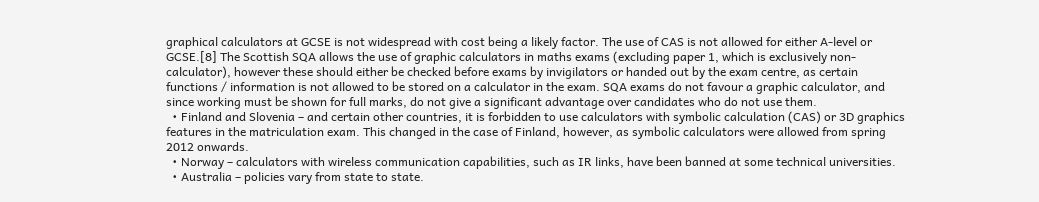graphical calculators at GCSE is not widespread with cost being a likely factor. The use of CAS is not allowed for either A-level or GCSE.[8] The Scottish SQA allows the use of graphic calculators in maths exams (excluding paper 1, which is exclusively non-calculator), however these should either be checked before exams by invigilators or handed out by the exam centre, as certain functions / information is not allowed to be stored on a calculator in the exam. SQA exams do not favour a graphic calculator, and since working must be shown for full marks, do not give a significant advantage over candidates who do not use them.
  • Finland and Slovenia – and certain other countries, it is forbidden to use calculators with symbolic calculation (CAS) or 3D graphics features in the matriculation exam. This changed in the case of Finland, however, as symbolic calculators were allowed from spring 2012 onwards.
  • Norway – calculators with wireless communication capabilities, such as IR links, have been banned at some technical universities.
  • Australia – policies vary from state to state.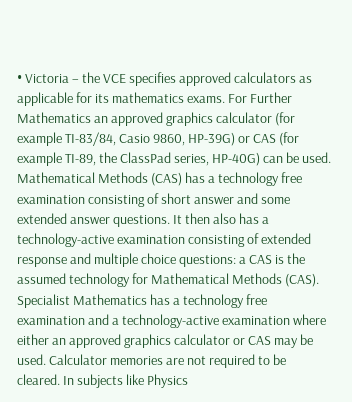• Victoria – the VCE specifies approved calculators as applicable for its mathematics exams. For Further Mathematics an approved graphics calculator (for example TI-83/84, Casio 9860, HP-39G) or CAS (for example TI-89, the ClassPad series, HP-40G) can be used. Mathematical Methods (CAS) has a technology free examination consisting of short answer and some extended answer questions. It then also has a technology-active examination consisting of extended response and multiple choice questions: a CAS is the assumed technology for Mathematical Methods (CAS). Specialist Mathematics has a technology free examination and a technology-active examination where either an approved graphics calculator or CAS may be used. Calculator memories are not required to be cleared. In subjects like Physics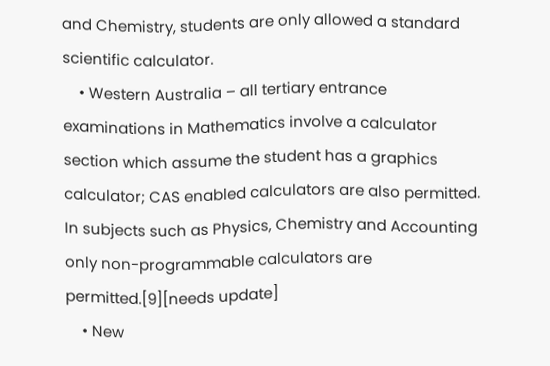and Chemistry, students are only allowed a standard scientific calculator.
    • Western Australia – all tertiary entrance examinations in Mathematics involve a calculator section which assume the student has a graphics calculator; CAS enabled calculators are also permitted. In subjects such as Physics, Chemistry and Accounting only non-programmable calculators are permitted.[9][needs update]
    • New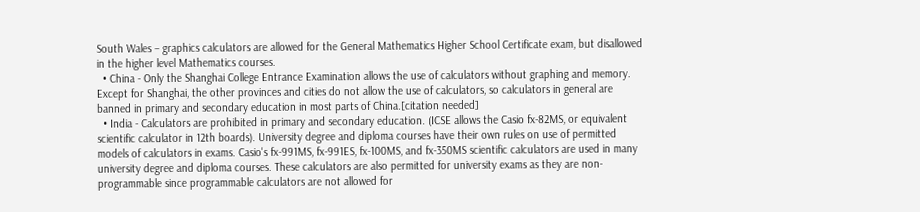South Wales – graphics calculators are allowed for the General Mathematics Higher School Certificate exam, but disallowed in the higher level Mathematics courses.
  • China - Only the Shanghai College Entrance Examination allows the use of calculators without graphing and memory. Except for Shanghai, the other provinces and cities do not allow the use of calculators, so calculators in general are banned in primary and secondary education in most parts of China.[citation needed]
  • India - Calculators are prohibited in primary and secondary education. (ICSE allows the Casio fx-82MS, or equivalent scientific calculator in 12th boards). University degree and diploma courses have their own rules on use of permitted models of calculators in exams. Casio's fx-991MS, fx-991ES, fx-100MS, and fx-350MS scientific calculators are used in many university degree and diploma courses. These calculators are also permitted for university exams as they are non-programmable since programmable calculators are not allowed for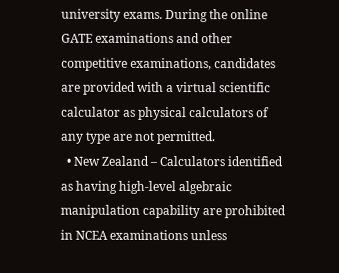university exams. During the online GATE examinations and other competitive examinations, candidates are provided with a virtual scientific calculator as physical calculators of any type are not permitted.
  • New Zealand – Calculators identified as having high-level algebraic manipulation capability are prohibited in NCEA examinations unless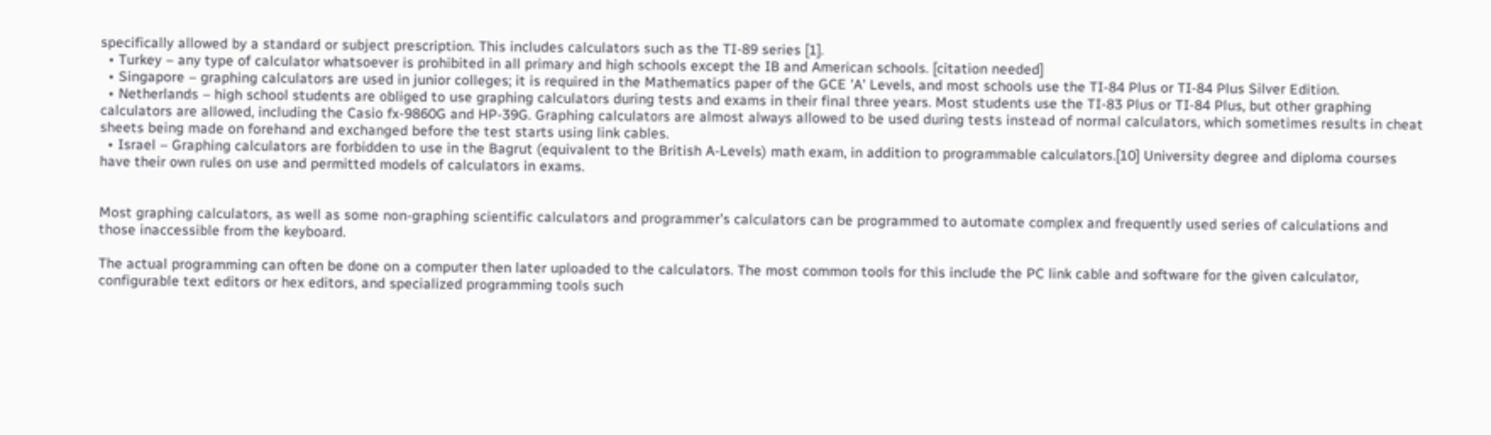specifically allowed by a standard or subject prescription. This includes calculators such as the TI-89 series [1].
  • Turkey – any type of calculator whatsoever is prohibited in all primary and high schools except the IB and American schools. [citation needed]
  • Singapore – graphing calculators are used in junior colleges; it is required in the Mathematics paper of the GCE 'A' Levels, and most schools use the TI-84 Plus or TI-84 Plus Silver Edition.
  • Netherlands – high school students are obliged to use graphing calculators during tests and exams in their final three years. Most students use the TI-83 Plus or TI-84 Plus, but other graphing calculators are allowed, including the Casio fx-9860G and HP-39G. Graphing calculators are almost always allowed to be used during tests instead of normal calculators, which sometimes results in cheat sheets being made on forehand and exchanged before the test starts using link cables.
  • Israel – Graphing calculators are forbidden to use in the Bagrut (equivalent to the British A-Levels) math exam, in addition to programmable calculators.[10] University degree and diploma courses have their own rules on use and permitted models of calculators in exams.


Most graphing calculators, as well as some non-graphing scientific calculators and programmer's calculators can be programmed to automate complex and frequently used series of calculations and those inaccessible from the keyboard.

The actual programming can often be done on a computer then later uploaded to the calculators. The most common tools for this include the PC link cable and software for the given calculator, configurable text editors or hex editors, and specialized programming tools such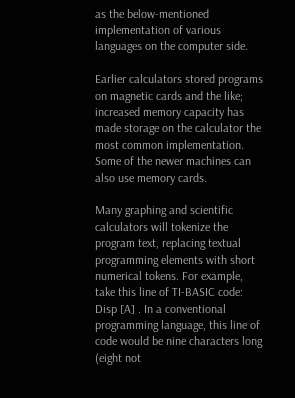as the below-mentioned implementation of various languages on the computer side.

Earlier calculators stored programs on magnetic cards and the like; increased memory capacity has made storage on the calculator the most common implementation. Some of the newer machines can also use memory cards.

Many graphing and scientific calculators will tokenize the program text, replacing textual programming elements with short numerical tokens. For example, take this line of TI-BASIC code: Disp [A] . In a conventional programming language, this line of code would be nine characters long (eight not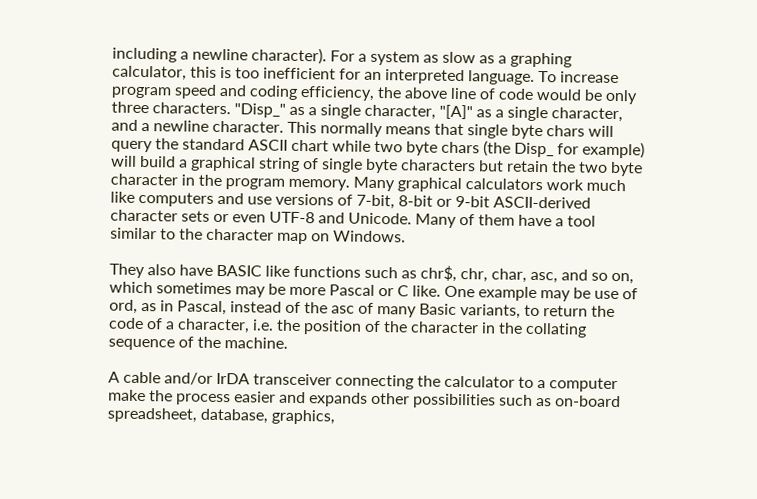including a newline character). For a system as slow as a graphing calculator, this is too inefficient for an interpreted language. To increase program speed and coding efficiency, the above line of code would be only three characters. "Disp_" as a single character, "[A]" as a single character, and a newline character. This normally means that single byte chars will query the standard ASCII chart while two byte chars (the Disp_ for example) will build a graphical string of single byte characters but retain the two byte character in the program memory. Many graphical calculators work much like computers and use versions of 7-bit, 8-bit or 9-bit ASCII-derived character sets or even UTF-8 and Unicode. Many of them have a tool similar to the character map on Windows.

They also have BASIC like functions such as chr$, chr, char, asc, and so on, which sometimes may be more Pascal or C like. One example may be use of ord, as in Pascal, instead of the asc of many Basic variants, to return the code of a character, i.e. the position of the character in the collating sequence of the machine.

A cable and/or IrDA transceiver connecting the calculator to a computer make the process easier and expands other possibilities such as on-board spreadsheet, database, graphics,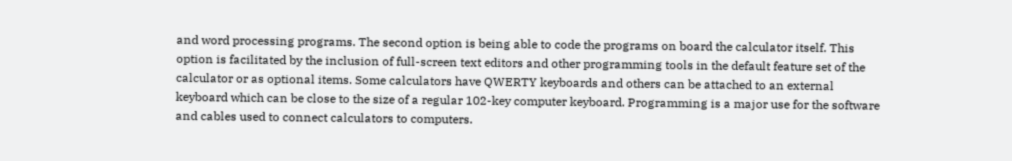and word processing programs. The second option is being able to code the programs on board the calculator itself. This option is facilitated by the inclusion of full-screen text editors and other programming tools in the default feature set of the calculator or as optional items. Some calculators have QWERTY keyboards and others can be attached to an external keyboard which can be close to the size of a regular 102-key computer keyboard. Programming is a major use for the software and cables used to connect calculators to computers.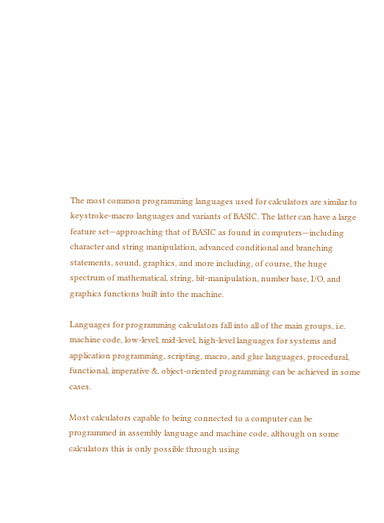The most common programming languages used for calculators are similar to keystroke-macro languages and variants of BASIC. The latter can have a large feature set—approaching that of BASIC as found in computers—including character and string manipulation, advanced conditional and branching statements, sound, graphics, and more including, of course, the huge spectrum of mathematical, string, bit-manipulation, number base, I/O, and graphics functions built into the machine.

Languages for programming calculators fall into all of the main groups, i.e. machine code, low-level, mid-level, high-level languages for systems and application programming, scripting, macro, and glue languages, procedural, functional, imperative &. object-oriented programming can be achieved in some cases.

Most calculators capable to being connected to a computer can be programmed in assembly language and machine code, although on some calculators this is only possible through using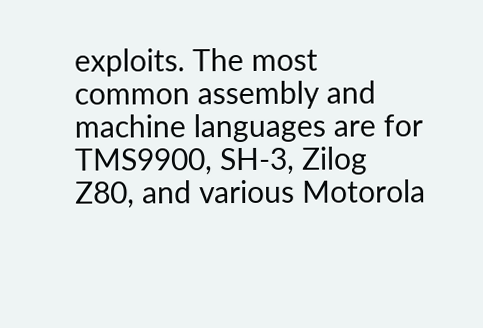exploits. The most common assembly and machine languages are for TMS9900, SH-3, Zilog Z80, and various Motorola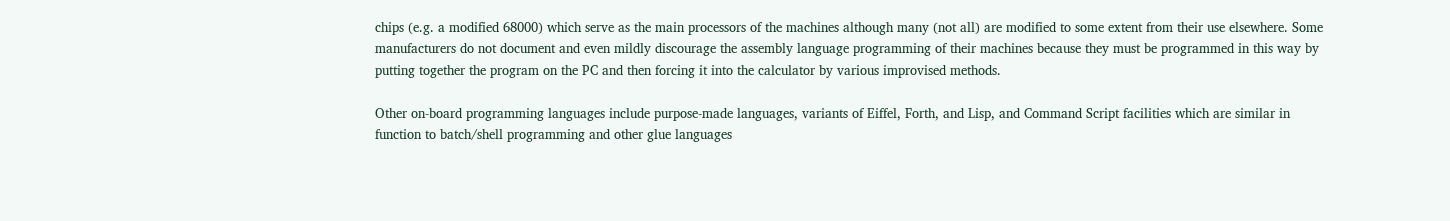chips (e.g. a modified 68000) which serve as the main processors of the machines although many (not all) are modified to some extent from their use elsewhere. Some manufacturers do not document and even mildly discourage the assembly language programming of their machines because they must be programmed in this way by putting together the program on the PC and then forcing it into the calculator by various improvised methods.

Other on-board programming languages include purpose-made languages, variants of Eiffel, Forth, and Lisp, and Command Script facilities which are similar in function to batch/shell programming and other glue languages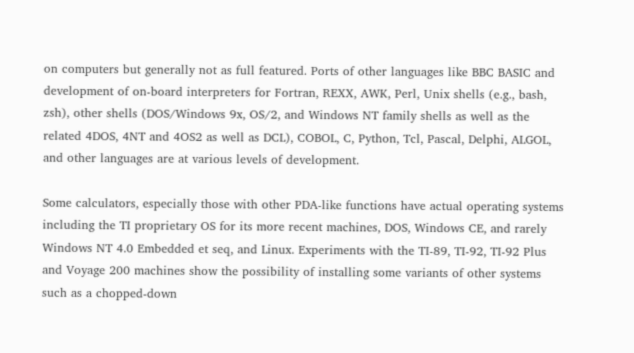on computers but generally not as full featured. Ports of other languages like BBC BASIC and development of on-board interpreters for Fortran, REXX, AWK, Perl, Unix shells (e.g., bash, zsh), other shells (DOS/Windows 9x, OS/2, and Windows NT family shells as well as the related 4DOS, 4NT and 4OS2 as well as DCL), COBOL, C, Python, Tcl, Pascal, Delphi, ALGOL, and other languages are at various levels of development.

Some calculators, especially those with other PDA-like functions have actual operating systems including the TI proprietary OS for its more recent machines, DOS, Windows CE, and rarely Windows NT 4.0 Embedded et seq, and Linux. Experiments with the TI-89, TI-92, TI-92 Plus and Voyage 200 machines show the possibility of installing some variants of other systems such as a chopped-down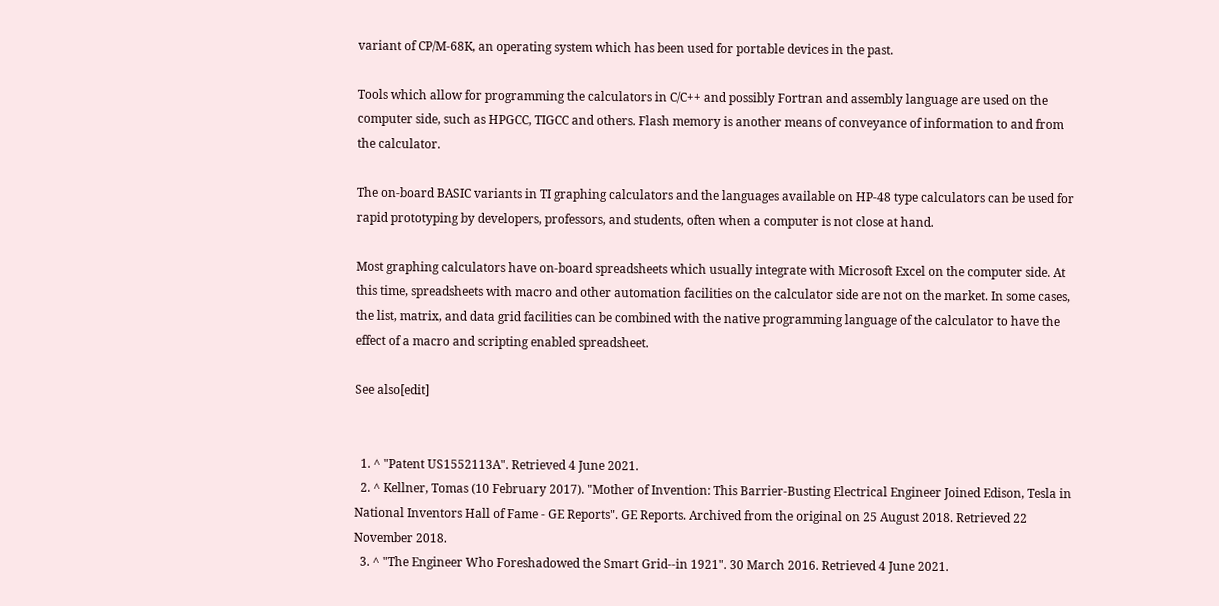variant of CP/M-68K, an operating system which has been used for portable devices in the past.

Tools which allow for programming the calculators in C/C++ and possibly Fortran and assembly language are used on the computer side, such as HPGCC, TIGCC and others. Flash memory is another means of conveyance of information to and from the calculator.

The on-board BASIC variants in TI graphing calculators and the languages available on HP-48 type calculators can be used for rapid prototyping by developers, professors, and students, often when a computer is not close at hand.

Most graphing calculators have on-board spreadsheets which usually integrate with Microsoft Excel on the computer side. At this time, spreadsheets with macro and other automation facilities on the calculator side are not on the market. In some cases, the list, matrix, and data grid facilities can be combined with the native programming language of the calculator to have the effect of a macro and scripting enabled spreadsheet.

See also[edit]


  1. ^ "Patent US1552113A". Retrieved 4 June 2021.
  2. ^ Kellner, Tomas (10 February 2017). "Mother of Invention: This Barrier-Busting Electrical Engineer Joined Edison, Tesla in National Inventors Hall of Fame - GE Reports". GE Reports. Archived from the original on 25 August 2018. Retrieved 22 November 2018.
  3. ^ "The Engineer Who Foreshadowed the Smart Grid--in 1921". 30 March 2016. Retrieved 4 June 2021.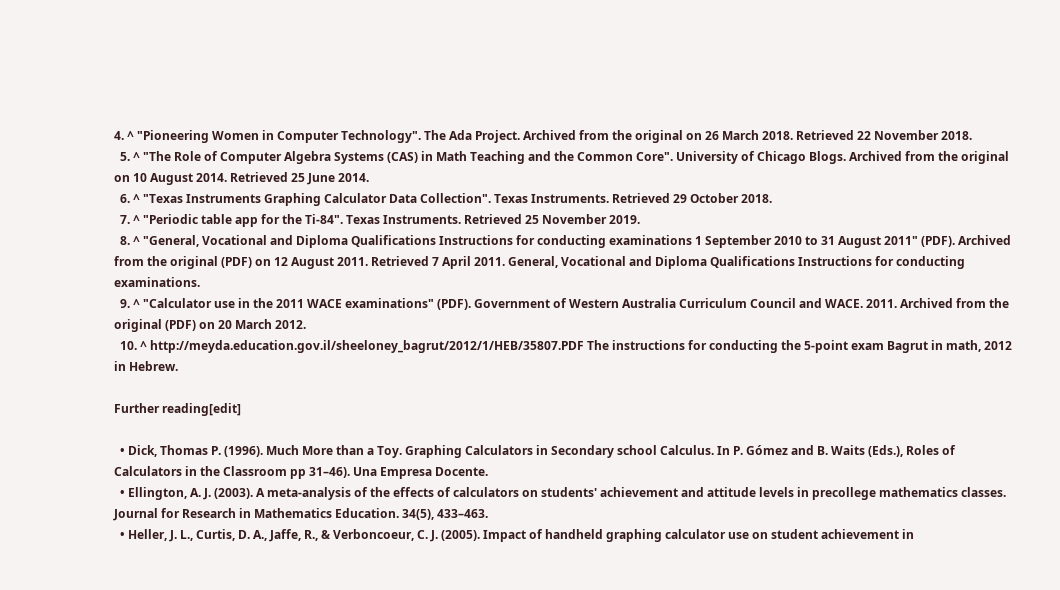4. ^ "Pioneering Women in Computer Technology". The Ada Project. Archived from the original on 26 March 2018. Retrieved 22 November 2018.
  5. ^ "The Role of Computer Algebra Systems (CAS) in Math Teaching and the Common Core". University of Chicago Blogs. Archived from the original on 10 August 2014. Retrieved 25 June 2014.
  6. ^ "Texas Instruments Graphing Calculator Data Collection". Texas Instruments. Retrieved 29 October 2018.
  7. ^ "Periodic table app for the Ti-84". Texas Instruments. Retrieved 25 November 2019.
  8. ^ "General, Vocational and Diploma Qualifications Instructions for conducting examinations 1 September 2010 to 31 August 2011" (PDF). Archived from the original (PDF) on 12 August 2011. Retrieved 7 April 2011. General, Vocational and Diploma Qualifications Instructions for conducting examinations.
  9. ^ "Calculator use in the 2011 WACE examinations" (PDF). Government of Western Australia Curriculum Council and WACE. 2011. Archived from the original (PDF) on 20 March 2012.
  10. ^ http://meyda.education.gov.il/sheeloney_bagrut/2012/1/HEB/35807.PDF The instructions for conducting the 5-point exam Bagrut in math, 2012 in Hebrew.

Further reading[edit]

  • Dick, Thomas P. (1996). Much More than a Toy. Graphing Calculators in Secondary school Calculus. In P. Gómez and B. Waits (Eds.), Roles of Calculators in the Classroom pp 31–46). Una Empresa Docente.
  • Ellington, A. J. (2003). A meta-analysis of the effects of calculators on students' achievement and attitude levels in precollege mathematics classes. Journal for Research in Mathematics Education. 34(5), 433–463.
  • Heller, J. L., Curtis, D. A., Jaffe, R., & Verboncoeur, C. J. (2005). Impact of handheld graphing calculator use on student achievement in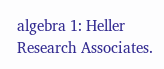algebra 1: Heller Research Associates.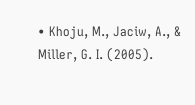• Khoju, M., Jaciw, A., & Miller, G. I. (2005).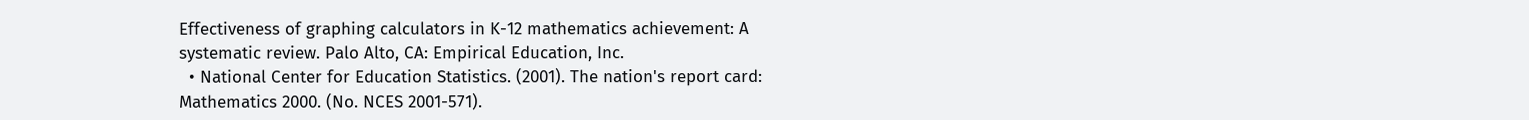Effectiveness of graphing calculators in K-12 mathematics achievement: A systematic review. Palo Alto, CA: Empirical Education, Inc.
  • National Center for Education Statistics. (2001). The nation's report card: Mathematics 2000. (No. NCES 2001-571).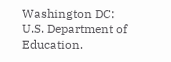Washington DC: U.S. Department of Education.